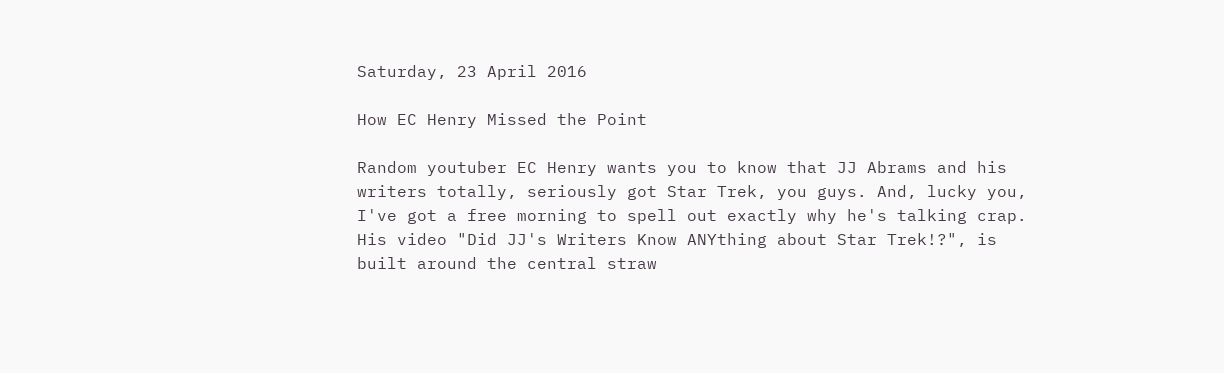Saturday, 23 April 2016

How EC Henry Missed the Point

Random youtuber EC Henry wants you to know that JJ Abrams and his writers totally, seriously got Star Trek, you guys. And, lucky you, I've got a free morning to spell out exactly why he's talking crap. His video "Did JJ's Writers Know ANYthing about Star Trek!?", is built around the central straw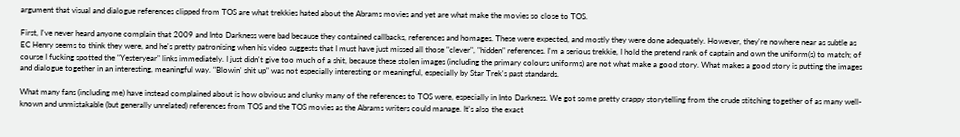argument that visual and dialogue references clipped from TOS are what trekkies hated about the Abrams movies and yet are what make the movies so close to TOS.

First, I've never heard anyone complain that 2009 and Into Darkness were bad because they contained callbacks, references and homages. These were expected, and mostly they were done adequately. However, they're nowhere near as subtle as EC Henry seems to think they were, and he's pretty patronising when his video suggests that I must have just missed all those "clever", "hidden" references. I'm a serious trekkie, I hold the pretend rank of captain and own the uniform(s) to match; of course I fucking spotted the "Yesteryear" links immediately. I just didn't give too much of a shit, because these stolen images (including the primary colours uniforms) are not what make a good story. What makes a good story is putting the images and dialogue together in an interesting, meaningful way. "Blowin' shit up" was not especially interesting or meaningful, especially by Star Trek's past standards.

What many fans (including me) have instead complained about is how obvious and clunky many of the references to TOS were, especially in Into Darkness. We got some pretty crappy storytelling from the crude stitching together of as many well-known and unmistakable (but generally unrelated) references from TOS and the TOS movies as the Abrams writers could manage. It's also the exact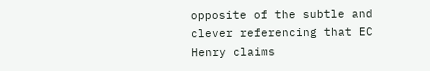opposite of the subtle and clever referencing that EC Henry claims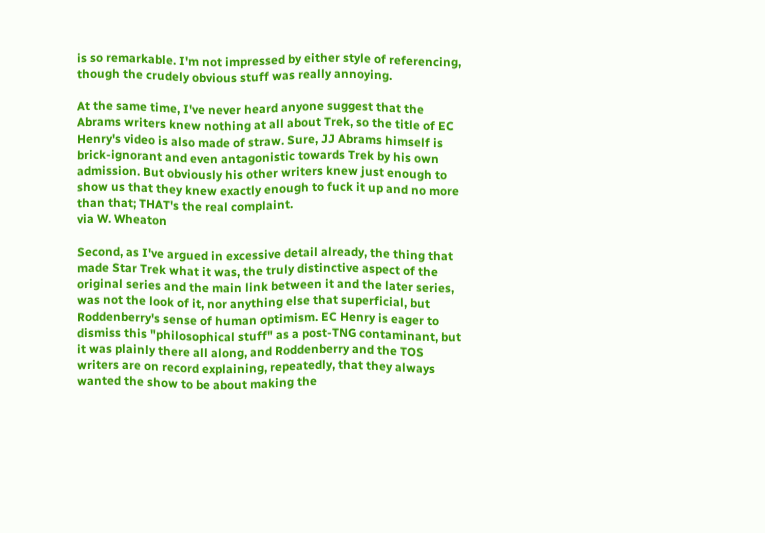is so remarkable. I'm not impressed by either style of referencing, though the crudely obvious stuff was really annoying.

At the same time, I've never heard anyone suggest that the Abrams writers knew nothing at all about Trek, so the title of EC Henry's video is also made of straw. Sure, JJ Abrams himself is brick-ignorant and even antagonistic towards Trek by his own admission. But obviously his other writers knew just enough to show us that they knew exactly enough to fuck it up and no more than that; THAT's the real complaint.
via W. Wheaton

Second, as I've argued in excessive detail already, the thing that made Star Trek what it was, the truly distinctive aspect of the original series and the main link between it and the later series, was not the look of it, nor anything else that superficial, but Roddenberry's sense of human optimism. EC Henry is eager to dismiss this "philosophical stuff" as a post-TNG contaminant, but it was plainly there all along, and Roddenberry and the TOS writers are on record explaining, repeatedly, that they always wanted the show to be about making the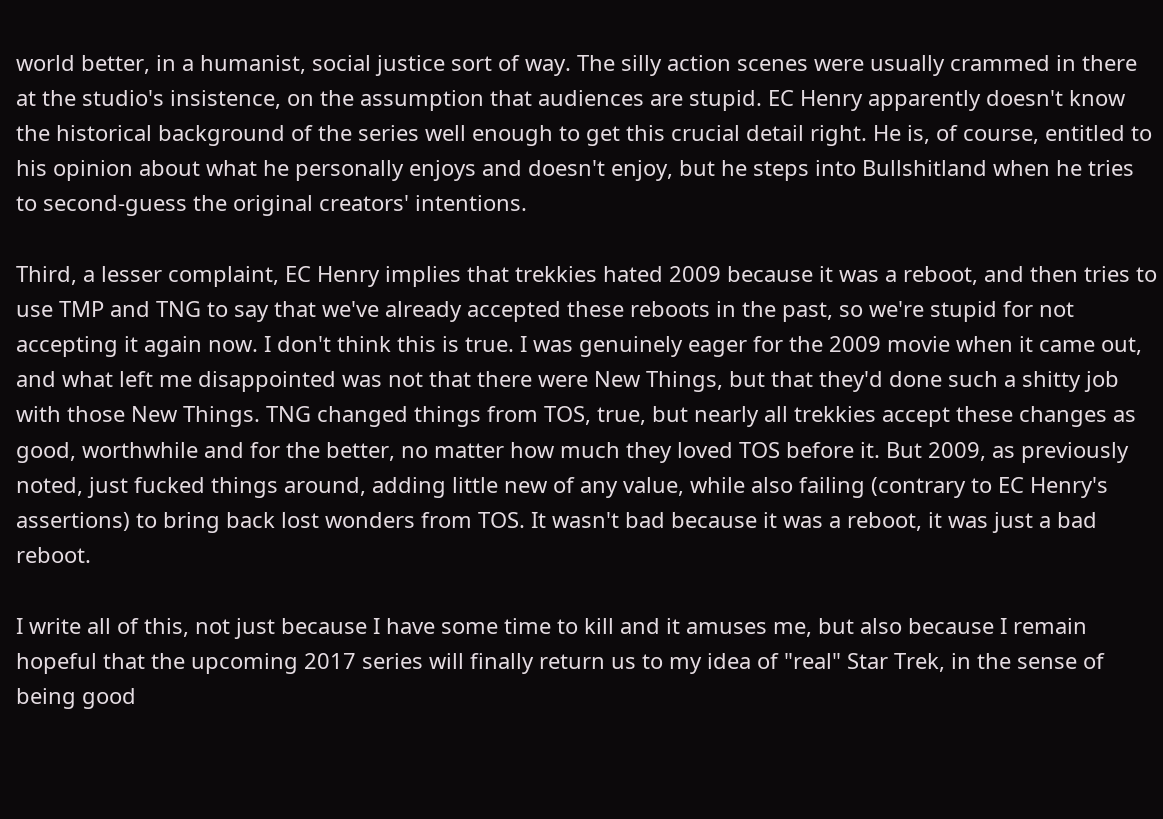world better, in a humanist, social justice sort of way. The silly action scenes were usually crammed in there at the studio's insistence, on the assumption that audiences are stupid. EC Henry apparently doesn't know the historical background of the series well enough to get this crucial detail right. He is, of course, entitled to his opinion about what he personally enjoys and doesn't enjoy, but he steps into Bullshitland when he tries to second-guess the original creators' intentions.

Third, a lesser complaint, EC Henry implies that trekkies hated 2009 because it was a reboot, and then tries to use TMP and TNG to say that we've already accepted these reboots in the past, so we're stupid for not accepting it again now. I don't think this is true. I was genuinely eager for the 2009 movie when it came out, and what left me disappointed was not that there were New Things, but that they'd done such a shitty job with those New Things. TNG changed things from TOS, true, but nearly all trekkies accept these changes as good, worthwhile and for the better, no matter how much they loved TOS before it. But 2009, as previously noted, just fucked things around, adding little new of any value, while also failing (contrary to EC Henry's assertions) to bring back lost wonders from TOS. It wasn't bad because it was a reboot, it was just a bad reboot.

I write all of this, not just because I have some time to kill and it amuses me, but also because I remain hopeful that the upcoming 2017 series will finally return us to my idea of "real" Star Trek, in the sense of being good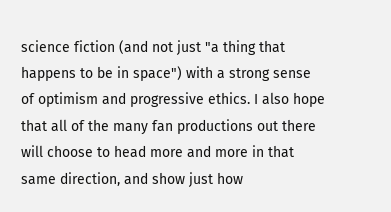science fiction (and not just "a thing that happens to be in space") with a strong sense of optimism and progressive ethics. I also hope that all of the many fan productions out there will choose to head more and more in that same direction, and show just how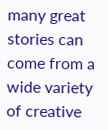many great stories can come from a wide variety of creative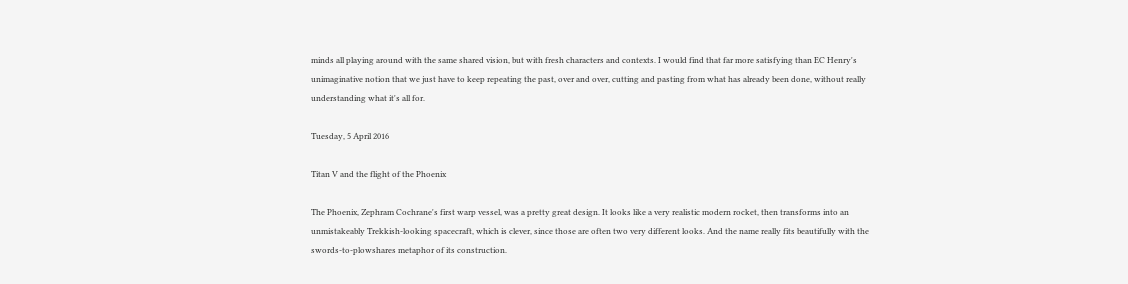minds all playing around with the same shared vision, but with fresh characters and contexts. I would find that far more satisfying than EC Henry's unimaginative notion that we just have to keep repeating the past, over and over, cutting and pasting from what has already been done, without really understanding what it's all for.

Tuesday, 5 April 2016

Titan V and the flight of the Phoenix

The Phoenix, Zephram Cochrane's first warp vessel, was a pretty great design. It looks like a very realistic modern rocket, then transforms into an unmistakeably Trekkish-looking spacecraft, which is clever, since those are often two very different looks. And the name really fits beautifully with the swords-to-plowshares metaphor of its construction.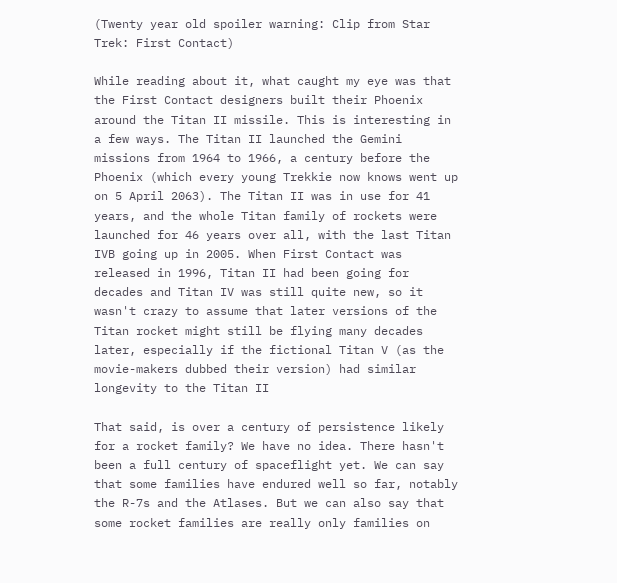(Twenty year old spoiler warning: Clip from Star Trek: First Contact)

While reading about it, what caught my eye was that the First Contact designers built their Phoenix around the Titan II missile. This is interesting in a few ways. The Titan II launched the Gemini missions from 1964 to 1966, a century before the Phoenix (which every young Trekkie now knows went up on 5 April 2063). The Titan II was in use for 41 years, and the whole Titan family of rockets were launched for 46 years over all, with the last Titan IVB going up in 2005. When First Contact was released in 1996, Titan II had been going for decades and Titan IV was still quite new, so it wasn't crazy to assume that later versions of the Titan rocket might still be flying many decades later, especially if the fictional Titan V (as the movie-makers dubbed their version) had similar longevity to the Titan II

That said, is over a century of persistence likely for a rocket family? We have no idea. There hasn't been a full century of spaceflight yet. We can say that some families have endured well so far, notably the R-7s and the Atlases. But we can also say that some rocket families are really only families on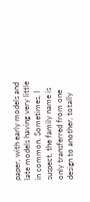paper, with early models and late models having very little in common. Sometimes, I suspect, the family name is only transferred from one design to another, totally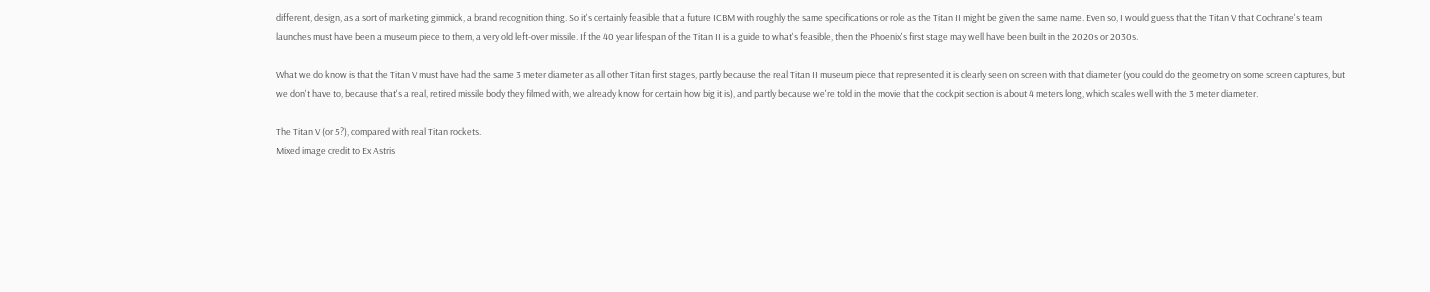different, design, as a sort of marketing gimmick, a brand recognition thing. So it's certainly feasible that a future ICBM with roughly the same specifications or role as the Titan II might be given the same name. Even so, I would guess that the Titan V that Cochrane's team launches must have been a museum piece to them, a very old left-over missile. If the 40 year lifespan of the Titan II is a guide to what's feasible, then the Phoenix's first stage may well have been built in the 2020s or 2030s.

What we do know is that the Titan V must have had the same 3 meter diameter as all other Titan first stages, partly because the real Titan II museum piece that represented it is clearly seen on screen with that diameter (you could do the geometry on some screen captures, but we don't have to, because that's a real, retired missile body they filmed with, we already know for certain how big it is), and partly because we're told in the movie that the cockpit section is about 4 meters long, which scales well with the 3 meter diameter.

The Titan V (or 5?), compared with real Titan rockets.
Mixed image credit to Ex Astris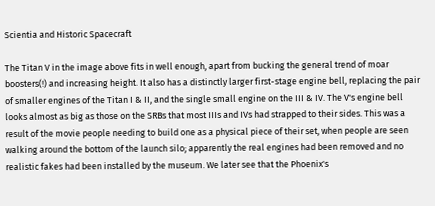Scientia and Historic Spacecraft

The Titan V in the image above fits in well enough, apart from bucking the general trend of moar boosters(!) and increasing height. It also has a distinctly larger first-stage engine bell, replacing the pair of smaller engines of the Titan I & II, and the single small engine on the III & IV. The V's engine bell looks almost as big as those on the SRBs that most IIIs and IVs had strapped to their sides. This was a result of the movie people needing to build one as a physical piece of their set, when people are seen walking around the bottom of the launch silo; apparently the real engines had been removed and no realistic fakes had been installed by the museum. We later see that the Phoenix's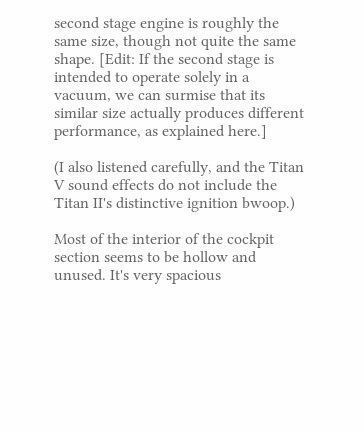second stage engine is roughly the same size, though not quite the same shape. [Edit: If the second stage is intended to operate solely in a vacuum, we can surmise that its similar size actually produces different performance, as explained here.]

(I also listened carefully, and the Titan V sound effects do not include the Titan II's distinctive ignition bwoop.)

Most of the interior of the cockpit section seems to be hollow and unused. It's very spacious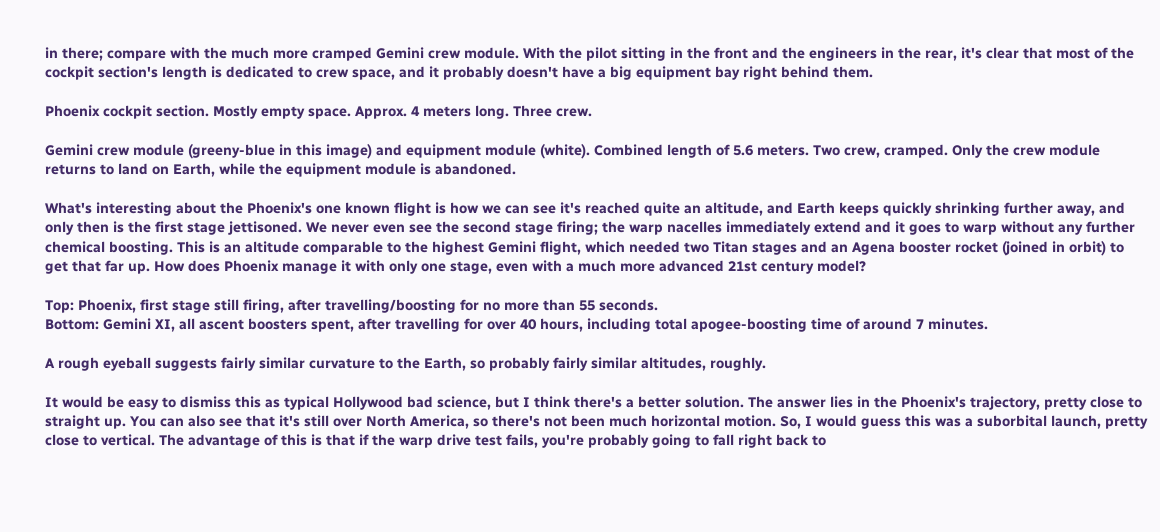in there; compare with the much more cramped Gemini crew module. With the pilot sitting in the front and the engineers in the rear, it's clear that most of the cockpit section's length is dedicated to crew space, and it probably doesn't have a big equipment bay right behind them.

Phoenix cockpit section. Mostly empty space. Approx. 4 meters long. Three crew.

Gemini crew module (greeny-blue in this image) and equipment module (white). Combined length of 5.6 meters. Two crew, cramped. Only the crew module returns to land on Earth, while the equipment module is abandoned.

What's interesting about the Phoenix's one known flight is how we can see it's reached quite an altitude, and Earth keeps quickly shrinking further away, and only then is the first stage jettisoned. We never even see the second stage firing; the warp nacelles immediately extend and it goes to warp without any further chemical boosting. This is an altitude comparable to the highest Gemini flight, which needed two Titan stages and an Agena booster rocket (joined in orbit) to get that far up. How does Phoenix manage it with only one stage, even with a much more advanced 21st century model?

Top: Phoenix, first stage still firing, after travelling/boosting for no more than 55 seconds.
Bottom: Gemini XI, all ascent boosters spent, after travelling for over 40 hours, including total apogee-boosting time of around 7 minutes.

A rough eyeball suggests fairly similar curvature to the Earth, so probably fairly similar altitudes, roughly.

It would be easy to dismiss this as typical Hollywood bad science, but I think there's a better solution. The answer lies in the Phoenix's trajectory, pretty close to straight up. You can also see that it's still over North America, so there's not been much horizontal motion. So, I would guess this was a suborbital launch, pretty close to vertical. The advantage of this is that if the warp drive test fails, you're probably going to fall right back to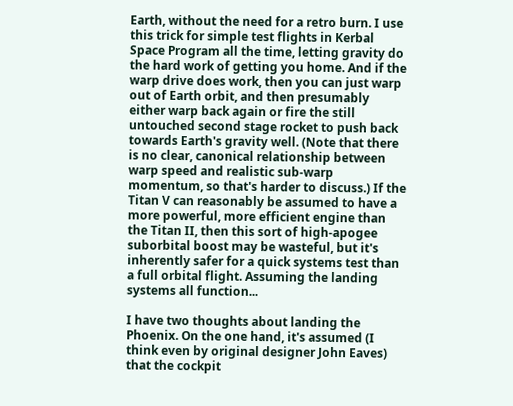Earth, without the need for a retro burn. I use this trick for simple test flights in Kerbal Space Program all the time, letting gravity do the hard work of getting you home. And if the warp drive does work, then you can just warp out of Earth orbit, and then presumably either warp back again or fire the still untouched second stage rocket to push back towards Earth's gravity well. (Note that there is no clear, canonical relationship between warp speed and realistic sub-warp momentum, so that's harder to discuss.) If the Titan V can reasonably be assumed to have a more powerful, more efficient engine than the Titan II, then this sort of high-apogee suborbital boost may be wasteful, but it's inherently safer for a quick systems test than a full orbital flight. Assuming the landing systems all function...

I have two thoughts about landing the Phoenix. On the one hand, it's assumed (I think even by original designer John Eaves) that the cockpit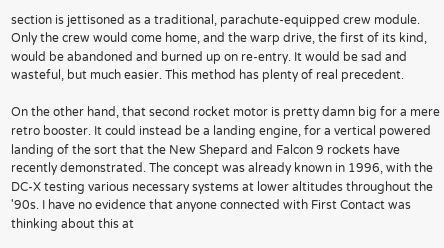section is jettisoned as a traditional, parachute-equipped crew module. Only the crew would come home, and the warp drive, the first of its kind, would be abandoned and burned up on re-entry. It would be sad and wasteful, but much easier. This method has plenty of real precedent.

On the other hand, that second rocket motor is pretty damn big for a mere retro booster. It could instead be a landing engine, for a vertical powered landing of the sort that the New Shepard and Falcon 9 rockets have recently demonstrated. The concept was already known in 1996, with the DC-X testing various necessary systems at lower altitudes throughout the '90s. I have no evidence that anyone connected with First Contact was thinking about this at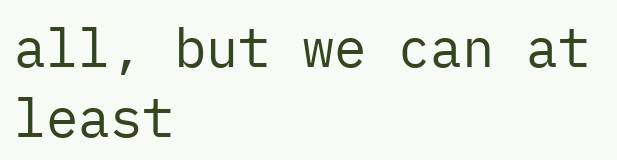all, but we can at least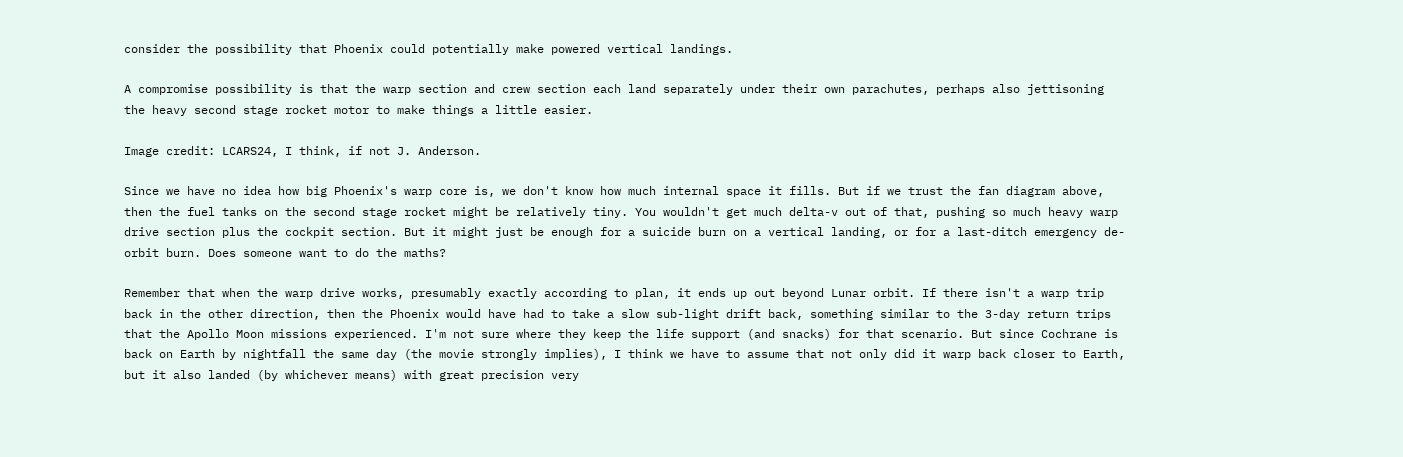consider the possibility that Phoenix could potentially make powered vertical landings.

A compromise possibility is that the warp section and crew section each land separately under their own parachutes, perhaps also jettisoning the heavy second stage rocket motor to make things a little easier.

Image credit: LCARS24, I think, if not J. Anderson.

Since we have no idea how big Phoenix's warp core is, we don't know how much internal space it fills. But if we trust the fan diagram above, then the fuel tanks on the second stage rocket might be relatively tiny. You wouldn't get much delta-v out of that, pushing so much heavy warp drive section plus the cockpit section. But it might just be enough for a suicide burn on a vertical landing, or for a last-ditch emergency de-orbit burn. Does someone want to do the maths?

Remember that when the warp drive works, presumably exactly according to plan, it ends up out beyond Lunar orbit. If there isn't a warp trip back in the other direction, then the Phoenix would have had to take a slow sub-light drift back, something similar to the 3-day return trips that the Apollo Moon missions experienced. I'm not sure where they keep the life support (and snacks) for that scenario. But since Cochrane is back on Earth by nightfall the same day (the movie strongly implies), I think we have to assume that not only did it warp back closer to Earth, but it also landed (by whichever means) with great precision very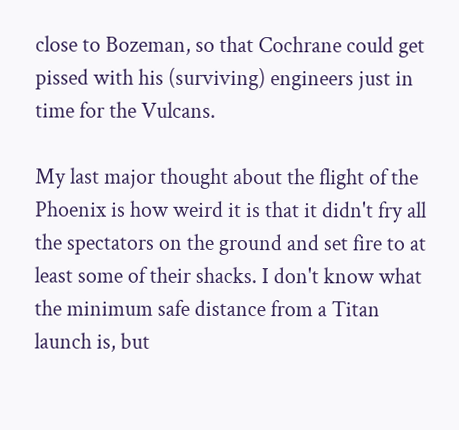close to Bozeman, so that Cochrane could get pissed with his (surviving) engineers just in time for the Vulcans.

My last major thought about the flight of the Phoenix is how weird it is that it didn't fry all the spectators on the ground and set fire to at least some of their shacks. I don't know what the minimum safe distance from a Titan launch is, but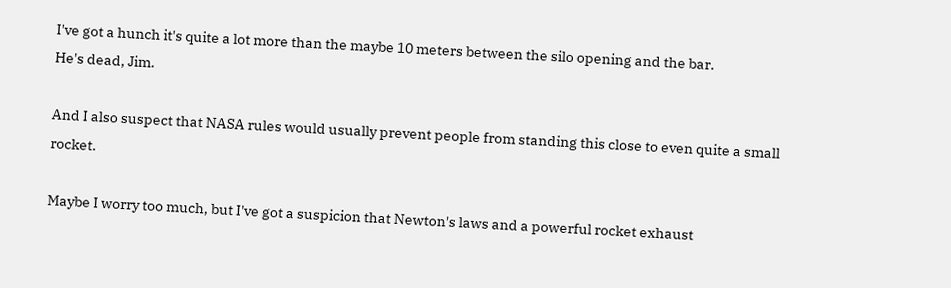I've got a hunch it's quite a lot more than the maybe 10 meters between the silo opening and the bar.
He's dead, Jim.

And I also suspect that NASA rules would usually prevent people from standing this close to even quite a small rocket.

Maybe I worry too much, but I've got a suspicion that Newton's laws and a powerful rocket exhaust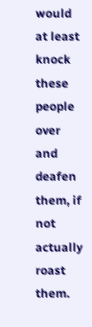would at least knock these people over and deafen them, if not actually roast them.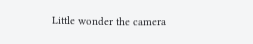Little wonder the camera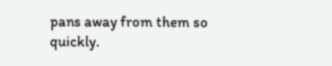pans away from them so quickly.